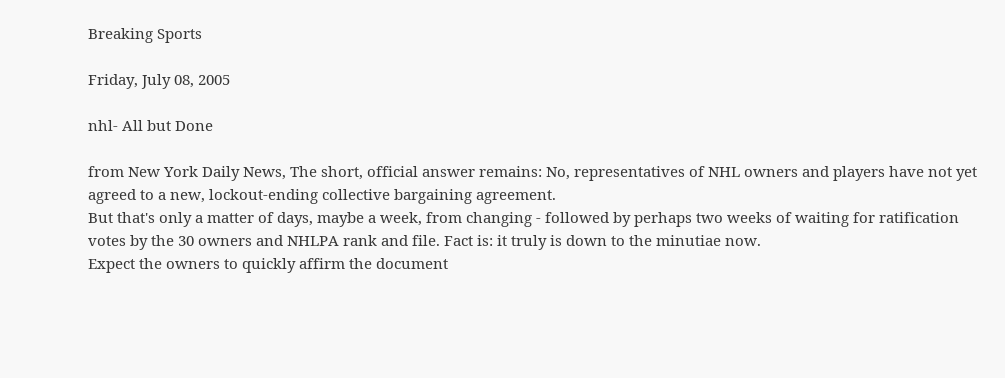Breaking Sports

Friday, July 08, 2005

nhl- All but Done

from New York Daily News, The short, official answer remains: No, representatives of NHL owners and players have not yet agreed to a new, lockout-ending collective bargaining agreement.
But that's only a matter of days, maybe a week, from changing - followed by perhaps two weeks of waiting for ratification votes by the 30 owners and NHLPA rank and file. Fact is: it truly is down to the minutiae now.
Expect the owners to quickly affirm the document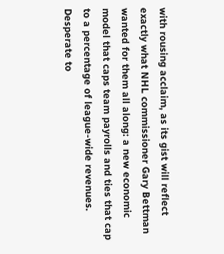with rousing acclaim, as its gist will reflect exactly what NHL commissioner Gary Bettman wanted for them all along: a new economic model that caps team payrolls and ties that cap to a percentage of league-wide revenues.
Desperate to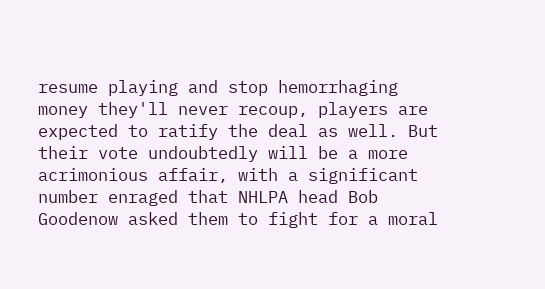resume playing and stop hemorrhaging money they'll never recoup, players are expected to ratify the deal as well. But their vote undoubtedly will be a more acrimonious affair, with a significant number enraged that NHLPA head Bob Goodenow asked them to fight for a moral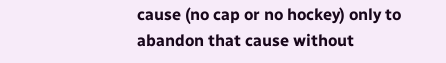cause (no cap or no hockey) only to abandon that cause without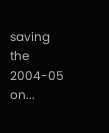saving the 2004-05 on...